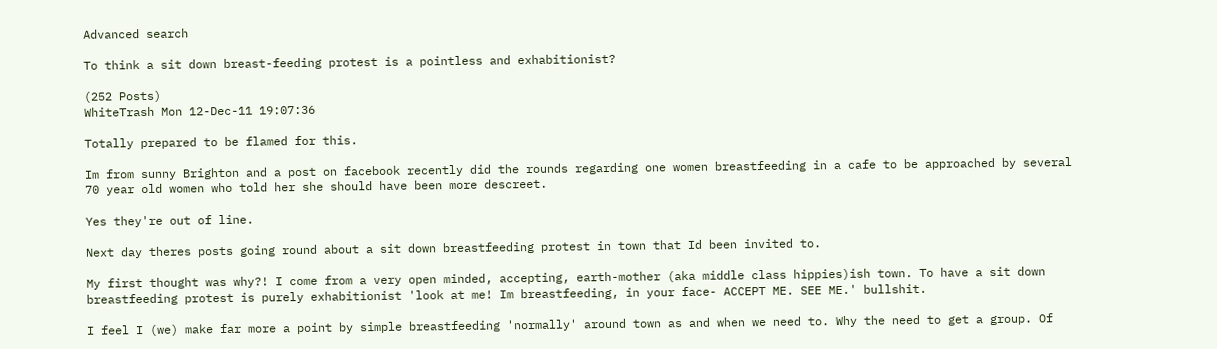Advanced search

To think a sit down breast-feeding protest is a pointless and exhabitionist?

(252 Posts)
WhiteTrash Mon 12-Dec-11 19:07:36

Totally prepared to be flamed for this.

Im from sunny Brighton and a post on facebook recently did the rounds regarding one women breastfeeding in a cafe to be approached by several 70 year old women who told her she should have been more descreet.

Yes they're out of line.

Next day theres posts going round about a sit down breastfeeding protest in town that Id been invited to.

My first thought was why?! I come from a very open minded, accepting, earth-mother (aka middle class hippies)ish town. To have a sit down breastfeeding protest is purely exhabitionist 'look at me! Im breastfeeding, in your face- ACCEPT ME. SEE ME.' bullshit.

I feel I (we) make far more a point by simple breastfeeding 'normally' around town as and when we need to. Why the need to get a group. Of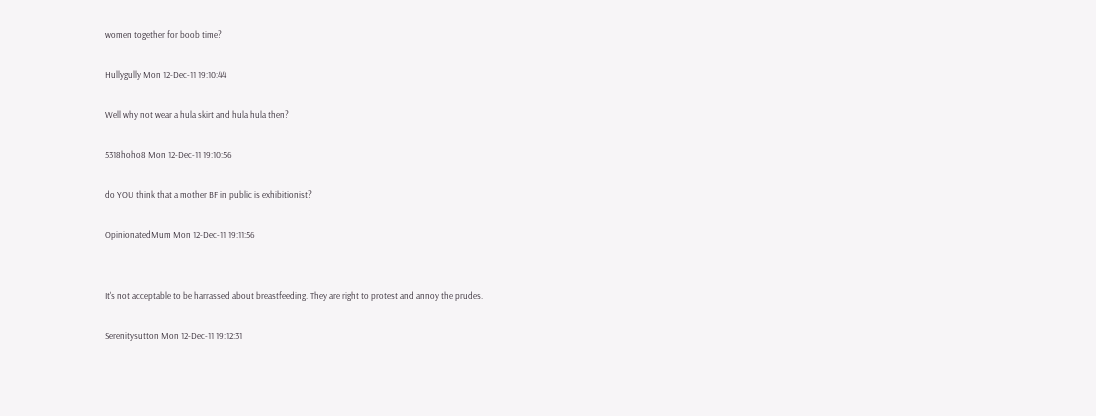women together for boob time?

Hullygully Mon 12-Dec-11 19:10:44

Well why not wear a hula skirt and hula hula then?

5318hoho8 Mon 12-Dec-11 19:10:56

do YOU think that a mother BF in public is exhibitionist?

OpinionatedMum Mon 12-Dec-11 19:11:56


It's not acceptable to be harrassed about breastfeeding. They are right to protest and annoy the prudes.

Serenitysutton Mon 12-Dec-11 19:12:31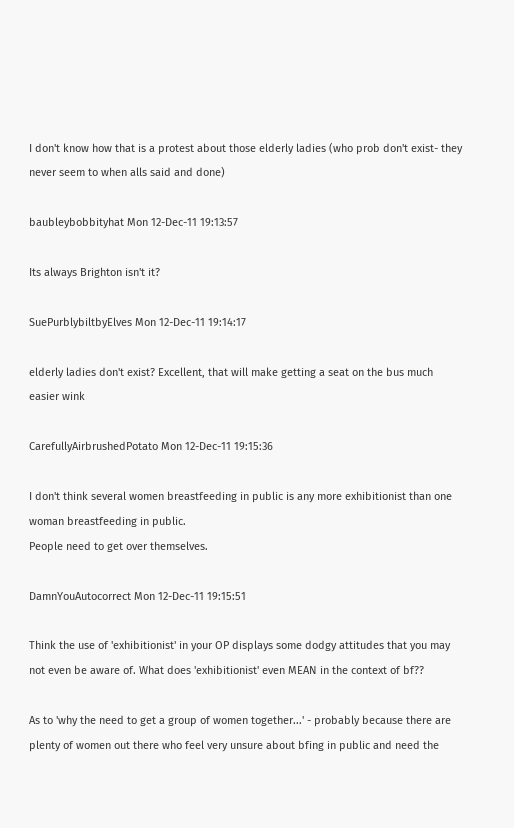I don't know how that is a protest about those elderly ladies (who prob don't exist- they never seem to when alls said and done)

baubleybobbityhat Mon 12-Dec-11 19:13:57

Its always Brighton isn't it?

SuePurblybiltbyElves Mon 12-Dec-11 19:14:17

elderly ladies don't exist? Excellent, that will make getting a seat on the bus much easier wink

CarefullyAirbrushedPotato Mon 12-Dec-11 19:15:36

I don't think several women breastfeeding in public is any more exhibitionist than one woman breastfeeding in public.
People need to get over themselves.

DamnYouAutocorrect Mon 12-Dec-11 19:15:51

Think the use of 'exhibitionist' in your OP displays some dodgy attitudes that you may not even be aware of. What does 'exhibitionist' even MEAN in the context of bf??

As to 'why the need to get a group of women together...' - probably because there are plenty of women out there who feel very unsure about bfing in public and need the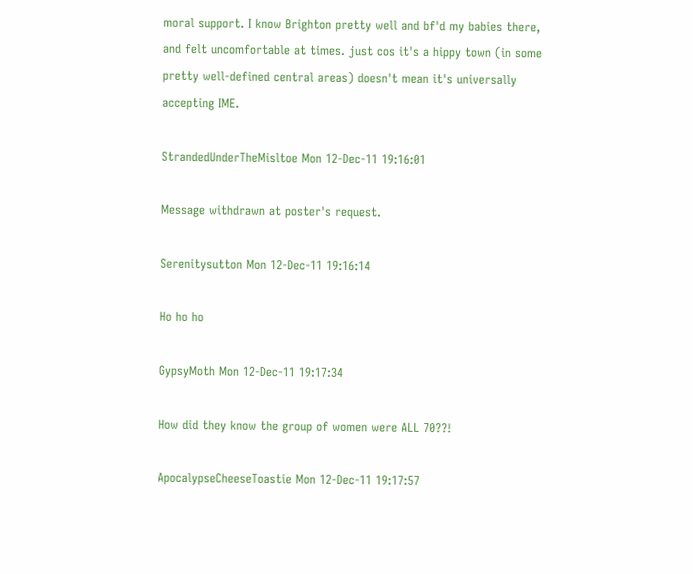moral support. I know Brighton pretty well and bf'd my babies there, and felt uncomfortable at times. just cos it's a hippy town (in some pretty well-defined central areas) doesn't mean it's universally accepting IME.

StrandedUnderTheMisltoe Mon 12-Dec-11 19:16:01

Message withdrawn at poster's request.

Serenitysutton Mon 12-Dec-11 19:16:14

Ho ho ho

GypsyMoth Mon 12-Dec-11 19:17:34

How did they know the group of women were ALL 70??!

ApocalypseCheeseToastie Mon 12-Dec-11 19:17:57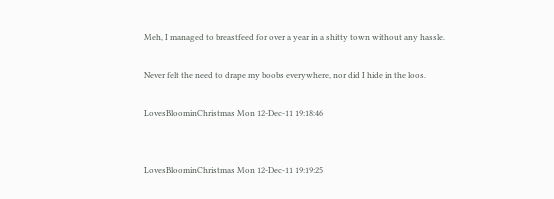Meh, I managed to breastfeed for over a year in a shitty town without any hassle.

Never felt the need to drape my boobs everywhere, nor did I hide in the loos.

LovesBloominChristmas Mon 12-Dec-11 19:18:46


LovesBloominChristmas Mon 12-Dec-11 19:19:25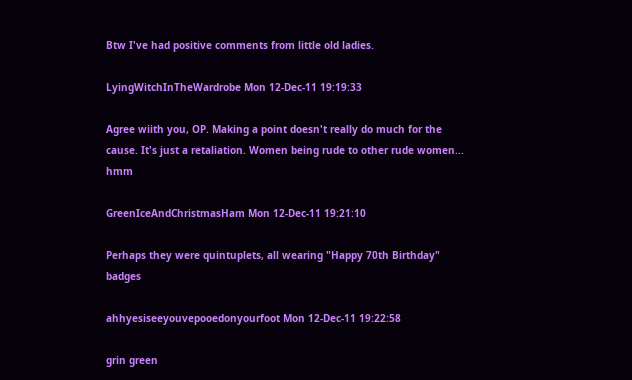Btw I've had positive comments from little old ladies.

LyingWitchInTheWardrobe Mon 12-Dec-11 19:19:33

Agree wiith you, OP. Making a point doesn't really do much for the cause. It's just a retaliation. Women being rude to other rude women... hmm

GreenIceAndChristmasHam Mon 12-Dec-11 19:21:10

Perhaps they were quintuplets, all wearing "Happy 70th Birthday" badges

ahhyesiseeyouvepooedonyourfoot Mon 12-Dec-11 19:22:58

grin green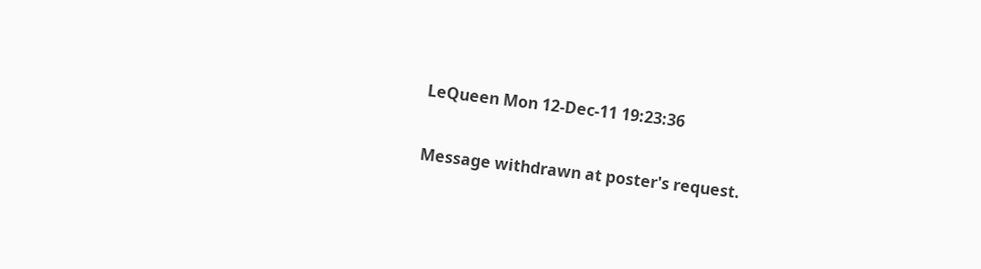LeQueen Mon 12-Dec-11 19:23:36

Message withdrawn at poster's request.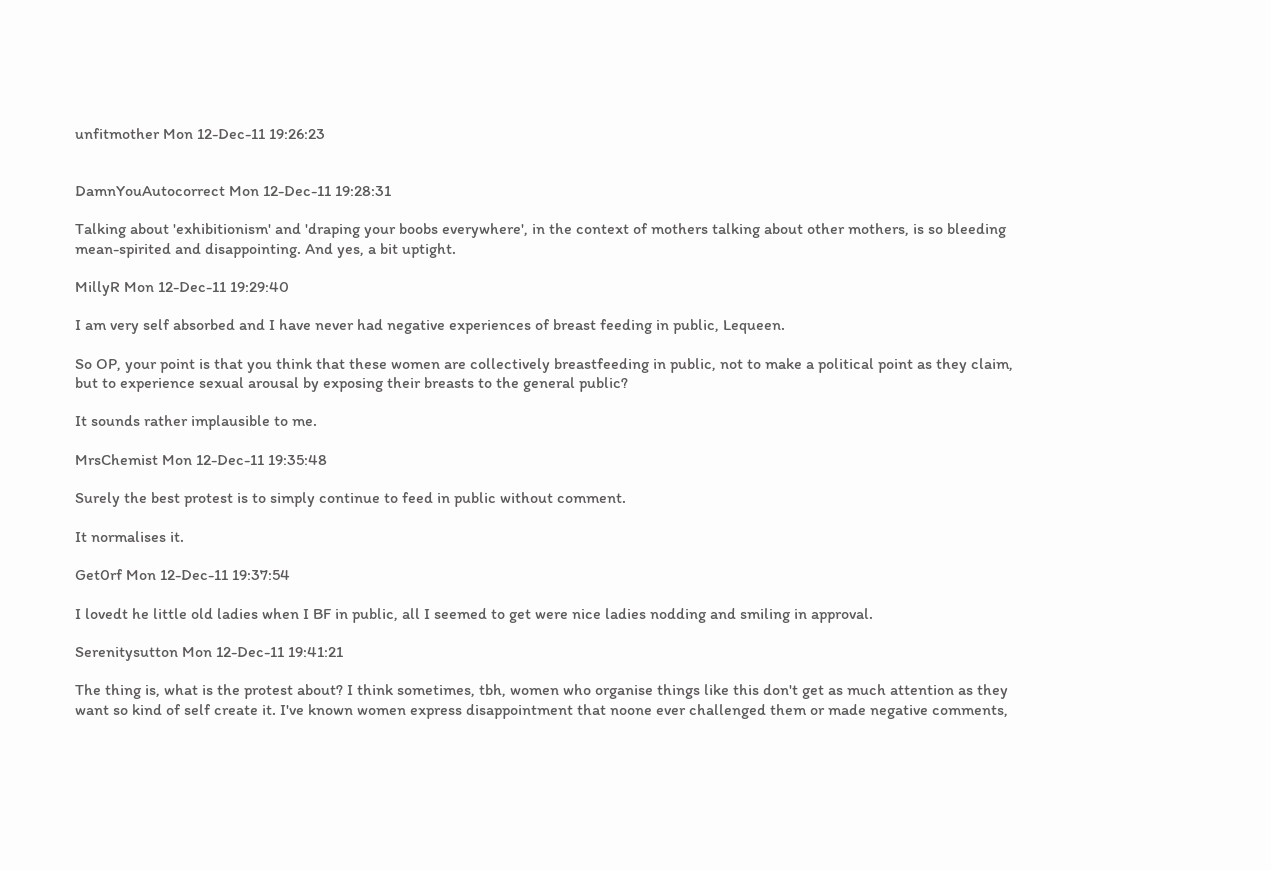unfitmother Mon 12-Dec-11 19:26:23


DamnYouAutocorrect Mon 12-Dec-11 19:28:31

Talking about 'exhibitionism' and 'draping your boobs everywhere', in the context of mothers talking about other mothers, is so bleeding mean-spirited and disappointing. And yes, a bit uptight.

MillyR Mon 12-Dec-11 19:29:40

I am very self absorbed and I have never had negative experiences of breast feeding in public, Lequeen.

So OP, your point is that you think that these women are collectively breastfeeding in public, not to make a political point as they claim, but to experience sexual arousal by exposing their breasts to the general public?

It sounds rather implausible to me.

MrsChemist Mon 12-Dec-11 19:35:48

Surely the best protest is to simply continue to feed in public without comment.

It normalises it.

Get0rf Mon 12-Dec-11 19:37:54

I lovedt he little old ladies when I BF in public, all I seemed to get were nice ladies nodding and smiling in approval.

Serenitysutton Mon 12-Dec-11 19:41:21

The thing is, what is the protest about? I think sometimes, tbh, women who organise things like this don't get as much attention as they want so kind of self create it. I've known women express disappointment that noone ever challenged them or made negative comments,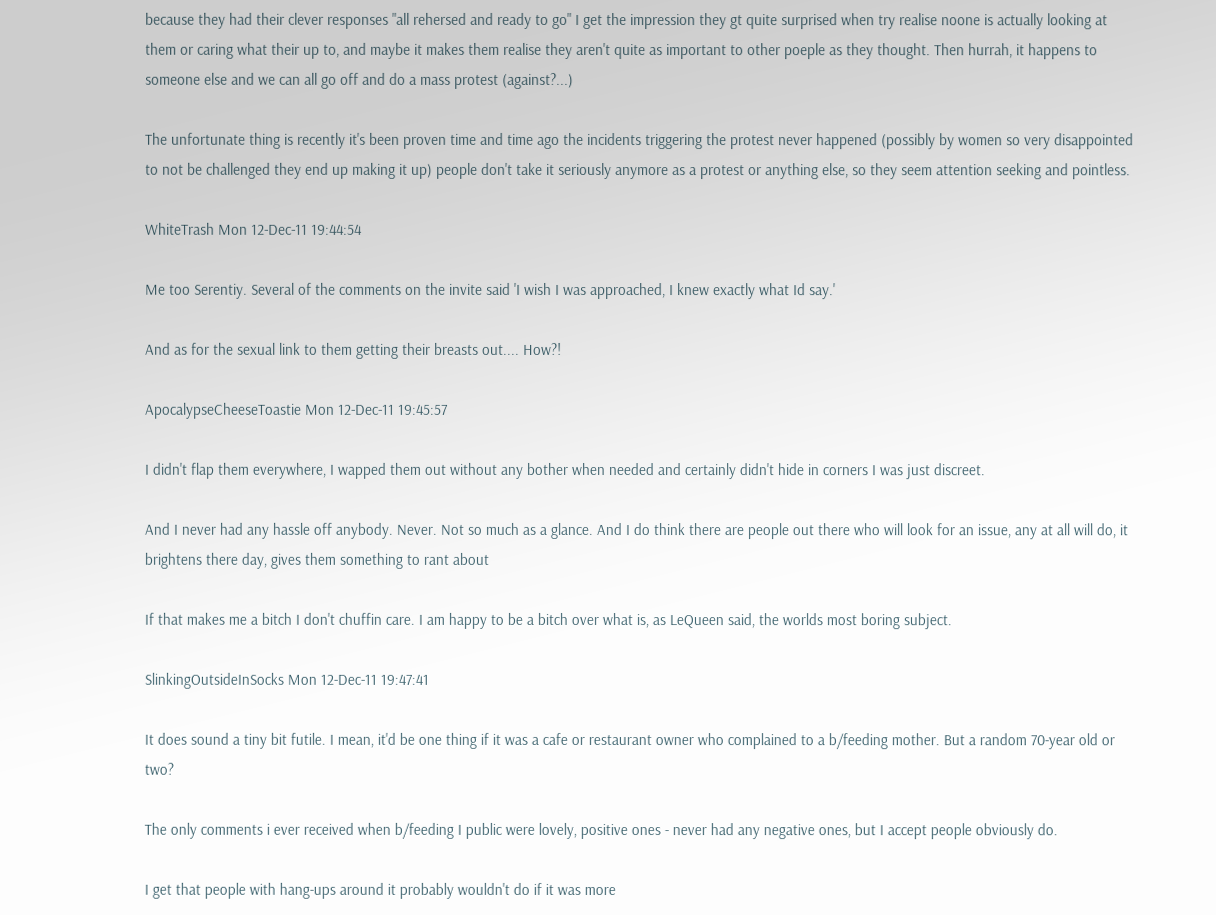because they had their clever responses "all rehersed and ready to go" I get the impression they gt quite surprised when try realise noone is actually looking at them or caring what their up to, and maybe it makes them realise they aren't quite as important to other poeple as they thought. Then hurrah, it happens to someone else and we can all go off and do a mass protest (against?...)

The unfortunate thing is recently it's been proven time and time ago the incidents triggering the protest never happened (possibly by women so very disappointed to not be challenged they end up making it up) people don't take it seriously anymore as a protest or anything else, so they seem attention seeking and pointless.

WhiteTrash Mon 12-Dec-11 19:44:54

Me too Serentiy. Several of the comments on the invite said 'I wish I was approached, I knew exactly what Id say.'

And as for the sexual link to them getting their breasts out.... How?!

ApocalypseCheeseToastie Mon 12-Dec-11 19:45:57

I didn't flap them everywhere, I wapped them out without any bother when needed and certainly didn't hide in corners I was just discreet.

And I never had any hassle off anybody. Never. Not so much as a glance. And I do think there are people out there who will look for an issue, any at all will do, it brightens there day, gives them something to rant about

If that makes me a bitch I don't chuffin care. I am happy to be a bitch over what is, as LeQueen said, the worlds most boring subject.

SlinkingOutsideInSocks Mon 12-Dec-11 19:47:41

It does sound a tiny bit futile. I mean, it'd be one thing if it was a cafe or restaurant owner who complained to a b/feeding mother. But a random 70-year old or two?

The only comments i ever received when b/feeding I public were lovely, positive ones - never had any negative ones, but I accept people obviously do.

I get that people with hang-ups around it probably wouldn't do if it was more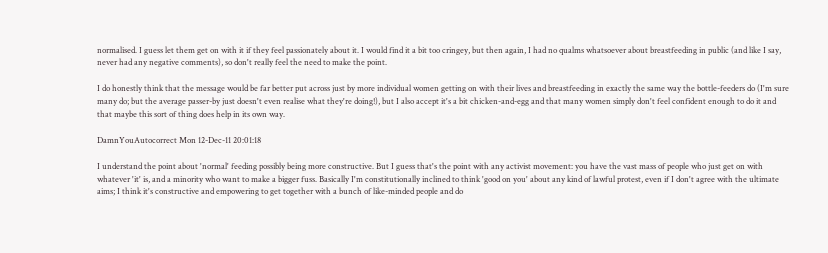normalised. I guess let them get on with it if they feel passionately about it. I would find it a bit too cringey, but then again, I had no qualms whatsoever about breastfeeding in public (and like I say, never had any negative comments), so don't really feel the need to make the point.

I do honestly think that the message would be far better put across just by more individual women getting on with their lives and breastfeeding in exactly the same way the bottle-feeders do (I'm sure many do; but the average passer-by just doesn't even realise what they're doing!), but I also accept it's a bit chicken-and-egg and that many women simply don't feel confident enough to do it and that maybe this sort of thing does help in its own way.

DamnYouAutocorrect Mon 12-Dec-11 20:01:18

I understand the point about 'normal' feeding possibly being more constructive. But I guess that's the point with any activist movement: you have the vast mass of people who just get on with whatever 'it' is, and a minority who want to make a bigger fuss. Basically I'm constitutionally inclined to think 'good on you' about any kind of lawful protest, even if I don't agree with the ultimate aims; I think it's constructive and empowering to get together with a bunch of like-minded people and do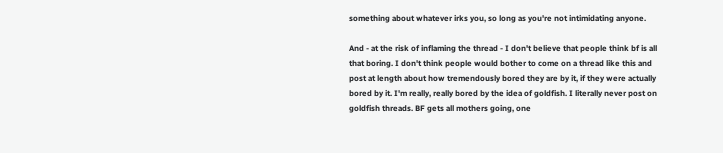something about whatever irks you, so long as you're not intimidating anyone.

And - at the risk of inflaming the thread - I don't believe that people think bf is all that boring. I don't think people would bother to come on a thread like this and post at length about how tremendously bored they are by it, if they were actually bored by it. I'm really, really bored by the idea of goldfish. I literally never post on goldfish threads. BF gets all mothers going, one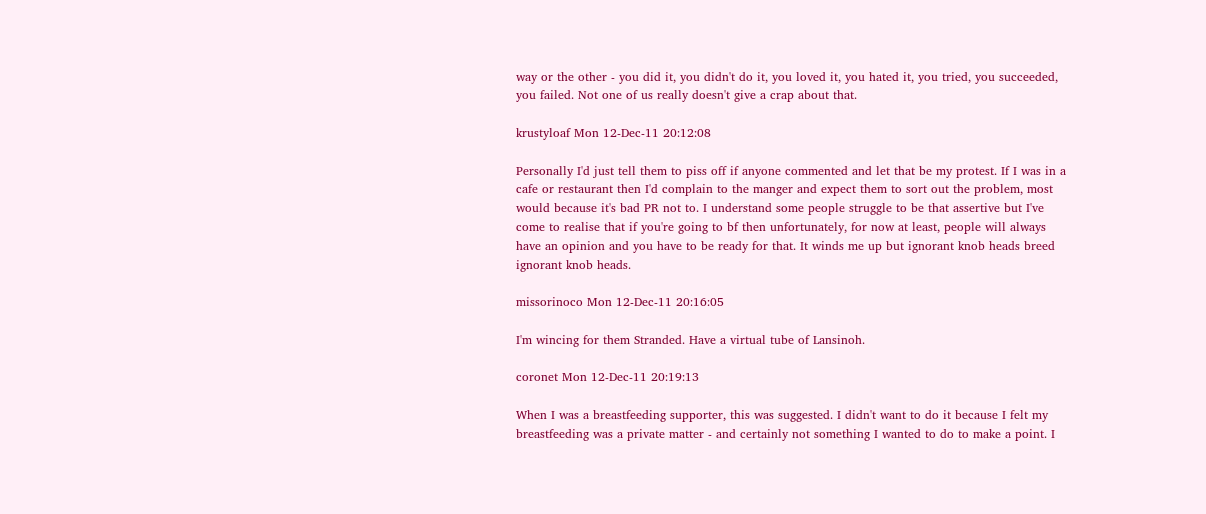way or the other - you did it, you didn't do it, you loved it, you hated it, you tried, you succeeded, you failed. Not one of us really doesn't give a crap about that.

krustyloaf Mon 12-Dec-11 20:12:08

Personally I'd just tell them to piss off if anyone commented and let that be my protest. If I was in a cafe or restaurant then I'd complain to the manger and expect them to sort out the problem, most would because it's bad PR not to. I understand some people struggle to be that assertive but I've come to realise that if you're going to bf then unfortunately, for now at least, people will always have an opinion and you have to be ready for that. It winds me up but ignorant knob heads breed ignorant knob heads.

missorinoco Mon 12-Dec-11 20:16:05

I'm wincing for them Stranded. Have a virtual tube of Lansinoh.

coronet Mon 12-Dec-11 20:19:13

When I was a breastfeeding supporter, this was suggested. I didn't want to do it because I felt my breastfeeding was a private matter - and certainly not something I wanted to do to make a point. I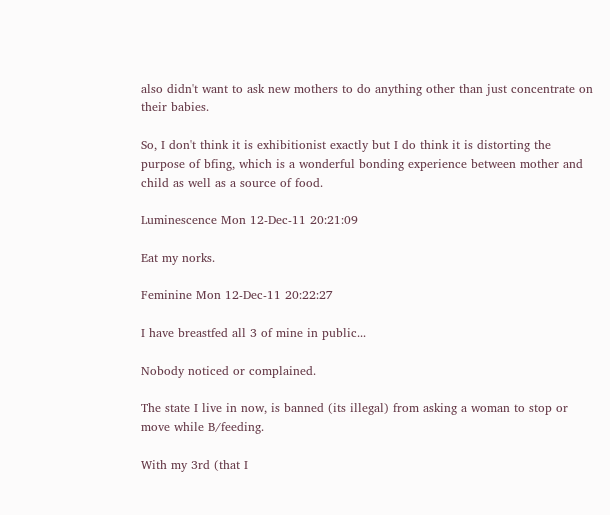also didn't want to ask new mothers to do anything other than just concentrate on their babies.

So, I don't think it is exhibitionist exactly but I do think it is distorting the purpose of bfing, which is a wonderful bonding experience between mother and child as well as a source of food.

Luminescence Mon 12-Dec-11 20:21:09

Eat my norks.

Feminine Mon 12-Dec-11 20:22:27

I have breastfed all 3 of mine in public...

Nobody noticed or complained.

The state I live in now, is banned (its illegal) from asking a woman to stop or move while B/feeding.

With my 3rd (that I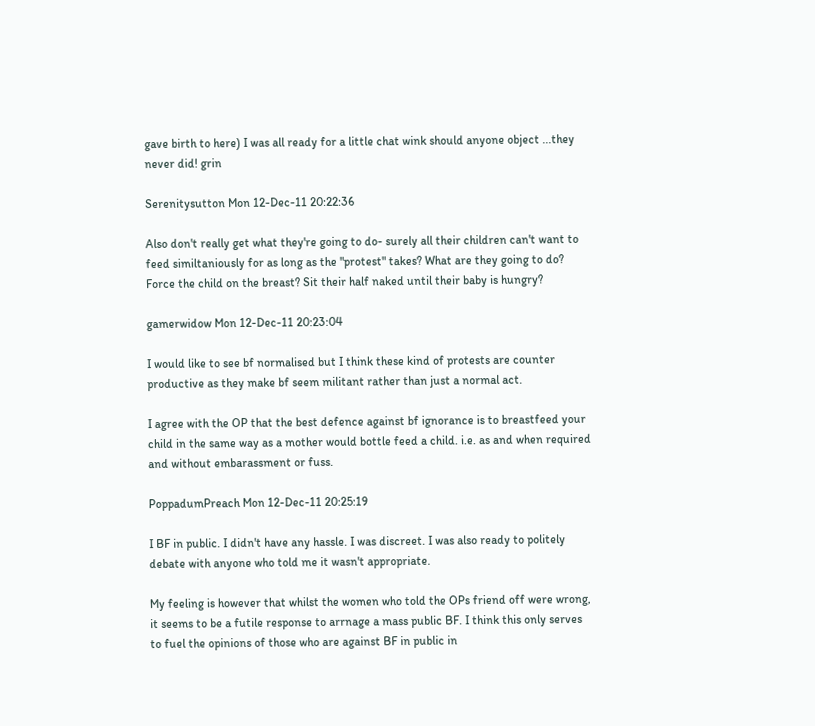gave birth to here) I was all ready for a little chat wink should anyone object ...they never did! grin

Serenitysutton Mon 12-Dec-11 20:22:36

Also don't really get what they're going to do- surely all their children can't want to feed similtaniously for as long as the "protest" takes? What are they going to do? Force the child on the breast? Sit their half naked until their baby is hungry?

gamerwidow Mon 12-Dec-11 20:23:04

I would like to see bf normalised but I think these kind of protests are counter productive as they make bf seem militant rather than just a normal act.

I agree with the OP that the best defence against bf ignorance is to breastfeed your child in the same way as a mother would bottle feed a child. i.e. as and when required and without embarassment or fuss.

PoppadumPreach Mon 12-Dec-11 20:25:19

I BF in public. I didn't have any hassle. I was discreet. I was also ready to politely debate with anyone who told me it wasn't appropriate.

My feeling is however that whilst the women who told the OPs friend off were wrong, it seems to be a futile response to arrnage a mass public BF. I think this only serves to fuel the opinions of those who are against BF in public in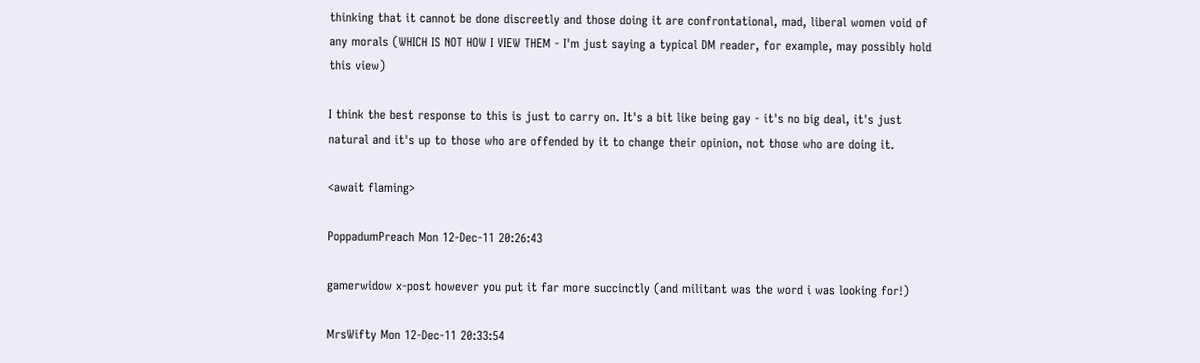thinking that it cannot be done discreetly and those doing it are confrontational, mad, liberal women void of any morals (WHICH IS NOT HOW I VIEW THEM - I'm just saying a typical DM reader, for example, may possibly hold this view)

I think the best response to this is just to carry on. It's a bit like being gay - it's no big deal, it's just natural and it's up to those who are offended by it to change their opinion, not those who are doing it.

<await flaming>

PoppadumPreach Mon 12-Dec-11 20:26:43

gamerwidow x-post however you put it far more succinctly (and militant was the word i was looking for!)

MrsWifty Mon 12-Dec-11 20:33:54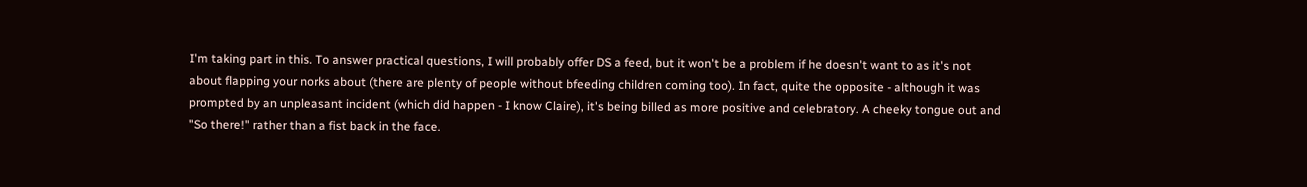I'm taking part in this. To answer practical questions, I will probably offer DS a feed, but it won't be a problem if he doesn't want to as it's not about flapping your norks about (there are plenty of people without bfeeding children coming too). In fact, quite the opposite - although it was prompted by an unpleasant incident (which did happen - I know Claire), it's being billed as more positive and celebratory. A cheeky tongue out and "So there!" rather than a fist back in the face.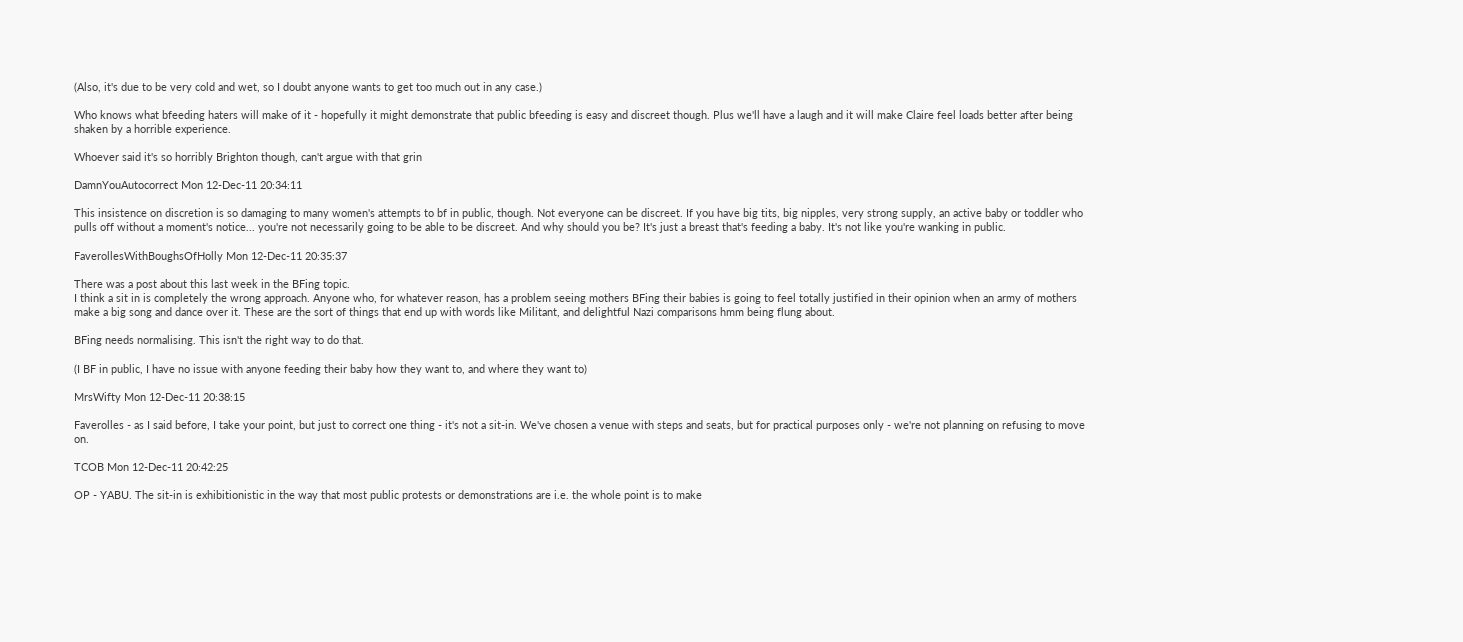(Also, it's due to be very cold and wet, so I doubt anyone wants to get too much out in any case.)

Who knows what bfeeding haters will make of it - hopefully it might demonstrate that public bfeeding is easy and discreet though. Plus we'll have a laugh and it will make Claire feel loads better after being shaken by a horrible experience.

Whoever said it's so horribly Brighton though, can't argue with that grin

DamnYouAutocorrect Mon 12-Dec-11 20:34:11

This insistence on discretion is so damaging to many women's attempts to bf in public, though. Not everyone can be discreet. If you have big tits, big nipples, very strong supply, an active baby or toddler who pulls off without a moment's notice... you're not necessarily going to be able to be discreet. And why should you be? It's just a breast that's feeding a baby. It's not like you're wanking in public.

FaverollesWithBoughsOfHolly Mon 12-Dec-11 20:35:37

There was a post about this last week in the BFing topic.
I think a sit in is completely the wrong approach. Anyone who, for whatever reason, has a problem seeing mothers BFing their babies is going to feel totally justified in their opinion when an army of mothers make a big song and dance over it. These are the sort of things that end up with words like Militant, and delightful Nazi comparisons hmm being flung about.

BFing needs normalising. This isn't the right way to do that.

(I BF in public, I have no issue with anyone feeding their baby how they want to, and where they want to)

MrsWifty Mon 12-Dec-11 20:38:15

Faverolles - as I said before, I take your point, but just to correct one thing - it's not a sit-in. We've chosen a venue with steps and seats, but for practical purposes only - we're not planning on refusing to move on.

TCOB Mon 12-Dec-11 20:42:25

OP - YABU. The sit-in is exhibitionistic in the way that most public protests or demonstrations are i.e. the whole point is to make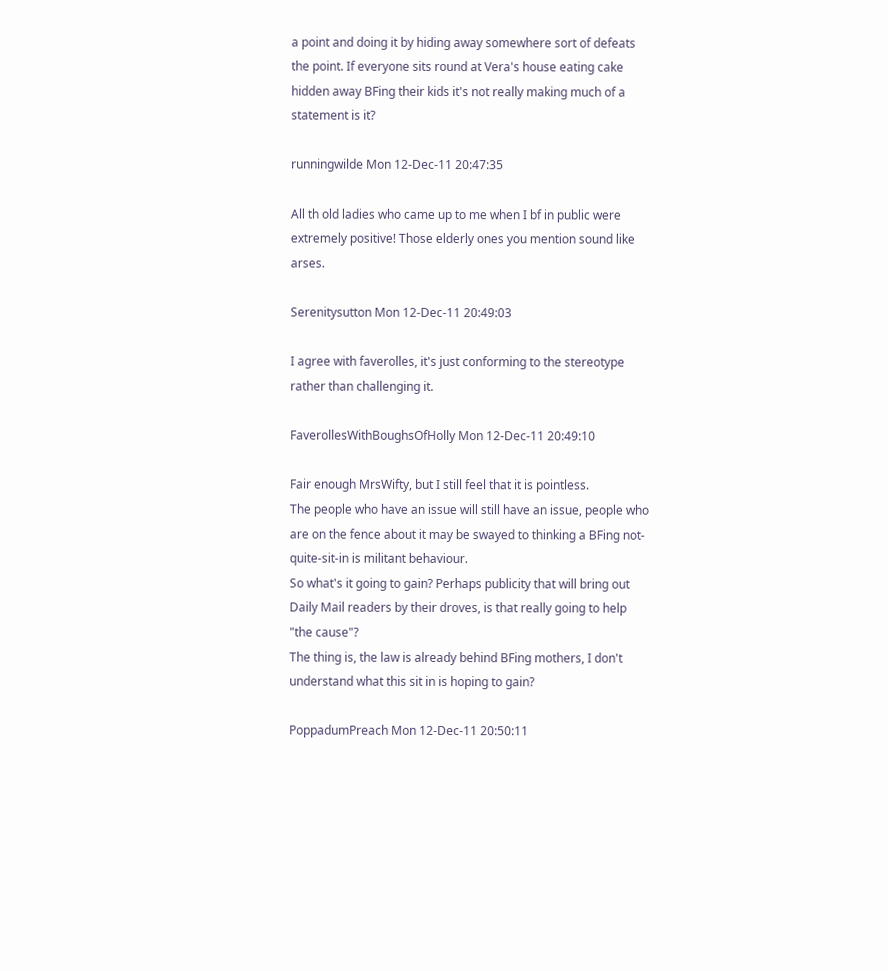a point and doing it by hiding away somewhere sort of defeats the point. If everyone sits round at Vera's house eating cake hidden away BFing their kids it's not really making much of a statement is it?

runningwilde Mon 12-Dec-11 20:47:35

All th old ladies who came up to me when I bf in public were extremely positive! Those elderly ones you mention sound like arses.

Serenitysutton Mon 12-Dec-11 20:49:03

I agree with faverolles, it's just conforming to the stereotype rather than challenging it.

FaverollesWithBoughsOfHolly Mon 12-Dec-11 20:49:10

Fair enough MrsWifty, but I still feel that it is pointless.
The people who have an issue will still have an issue, people who are on the fence about it may be swayed to thinking a BFing not-quite-sit-in is militant behaviour.
So what's it going to gain? Perhaps publicity that will bring out Daily Mail readers by their droves, is that really going to help "the cause"?
The thing is, the law is already behind BFing mothers, I don't understand what this sit in is hoping to gain?

PoppadumPreach Mon 12-Dec-11 20:50:11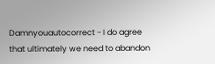Damnyouautocorrect - I do agree that ultimately we need to abandon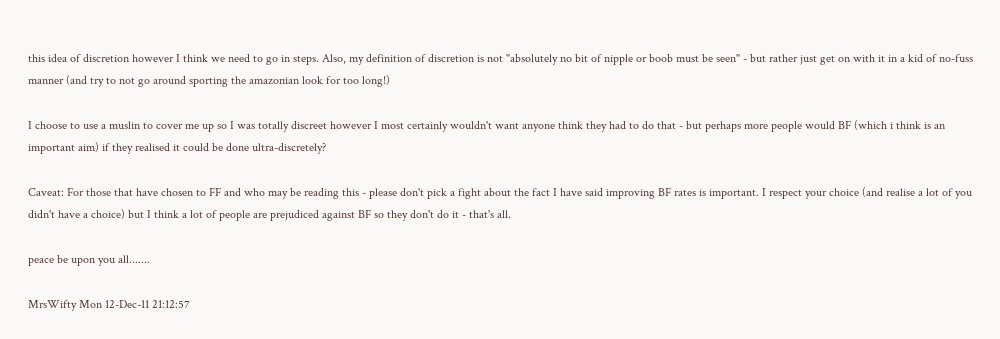this idea of discretion however I think we need to go in steps. Also, my definition of discretion is not "absolutely no bit of nipple or boob must be seen" - but rather just get on with it in a kid of no-fuss manner (and try to not go around sporting the amazonian look for too long!)

I choose to use a muslin to cover me up so I was totally discreet however I most certainly wouldn't want anyone think they had to do that - but perhaps more people would BF (which i think is an important aim) if they realised it could be done ultra-discretely?

Caveat: For those that have chosen to FF and who may be reading this - please don't pick a fight about the fact I have said improving BF rates is important. I respect your choice (and realise a lot of you didn't have a choice) but I think a lot of people are prejudiced against BF so they don't do it - that's all.

peace be upon you all.......

MrsWifty Mon 12-Dec-11 21:12:57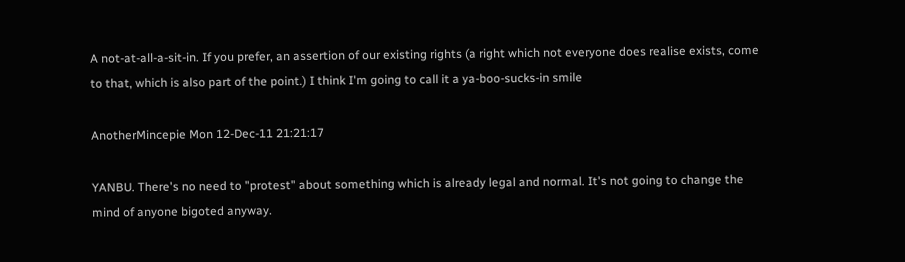A not-at-all-a-sit-in. If you prefer, an assertion of our existing rights (a right which not everyone does realise exists, come to that, which is also part of the point.) I think I'm going to call it a ya-boo-sucks-in smile

AnotherMincepie Mon 12-Dec-11 21:21:17

YANBU. There's no need to "protest" about something which is already legal and normal. It's not going to change the mind of anyone bigoted anyway.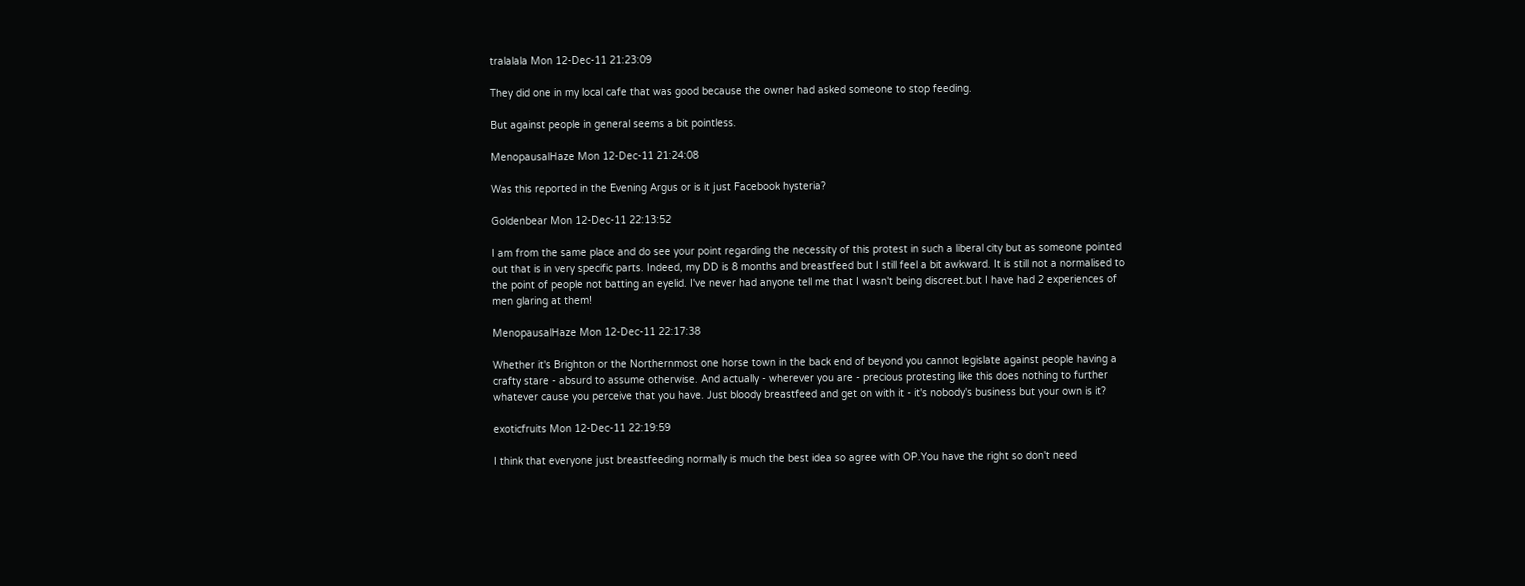tralalala Mon 12-Dec-11 21:23:09

They did one in my local cafe that was good because the owner had asked someone to stop feeding.

But against people in general seems a bit pointless.

MenopausalHaze Mon 12-Dec-11 21:24:08

Was this reported in the Evening Argus or is it just Facebook hysteria?

Goldenbear Mon 12-Dec-11 22:13:52

I am from the same place and do see your point regarding the necessity of this protest in such a liberal city but as someone pointed out that is in very specific parts. Indeed, my DD is 8 months and breastfeed but I still feel a bit awkward. It is still not a normalised to the point of people not batting an eyelid. I've never had anyone tell me that I wasn't being discreet.but I have had 2 experiences of men glaring at them!

MenopausalHaze Mon 12-Dec-11 22:17:38

Whether it's Brighton or the Northernmost one horse town in the back end of beyond you cannot legislate against people having a crafty stare - absurd to assume otherwise. And actually - wherever you are - precious protesting like this does nothing to further whatever cause you perceive that you have. Just bloody breastfeed and get on with it - it's nobody's business but your own is it?

exoticfruits Mon 12-Dec-11 22:19:59

I think that everyone just breastfeeding normally is much the best idea so agree with OP.You have the right so don't need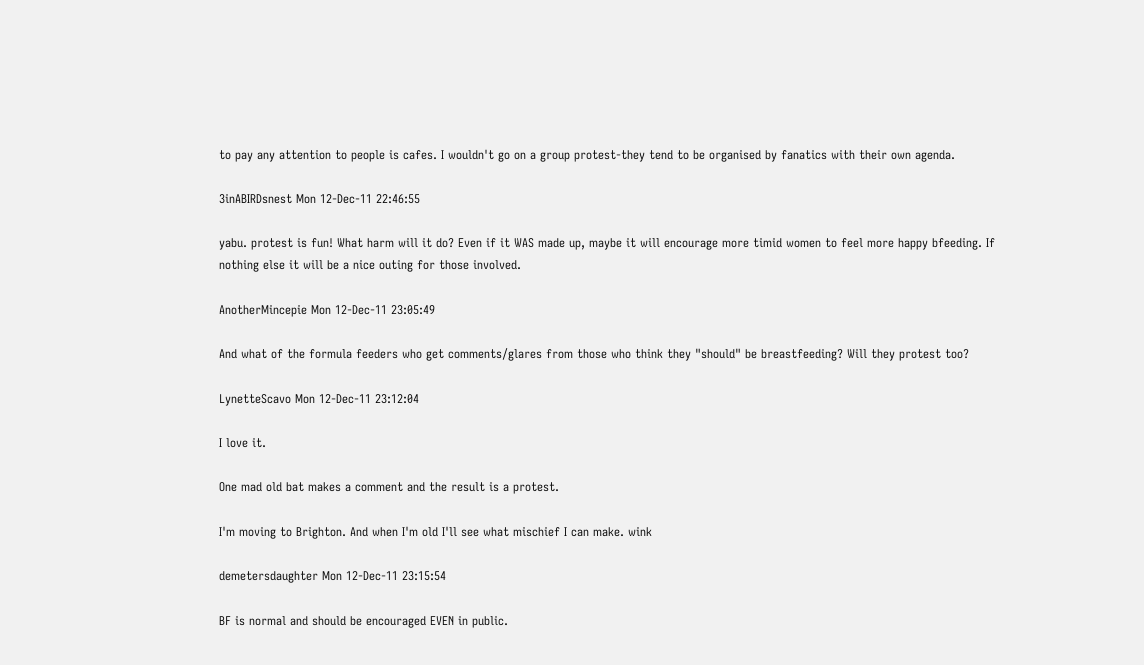to pay any attention to people is cafes. I wouldn't go on a group protest-they tend to be organised by fanatics with their own agenda.

3inABIRDsnest Mon 12-Dec-11 22:46:55

yabu. protest is fun! What harm will it do? Even if it WAS made up, maybe it will encourage more timid women to feel more happy bfeeding. If nothing else it will be a nice outing for those involved.

AnotherMincepie Mon 12-Dec-11 23:05:49

And what of the formula feeders who get comments/glares from those who think they "should" be breastfeeding? Will they protest too?

LynetteScavo Mon 12-Dec-11 23:12:04

I love it.

One mad old bat makes a comment and the result is a protest.

I'm moving to Brighton. And when I'm old I'll see what mischief I can make. wink

demetersdaughter Mon 12-Dec-11 23:15:54

BF is normal and should be encouraged EVEN in public.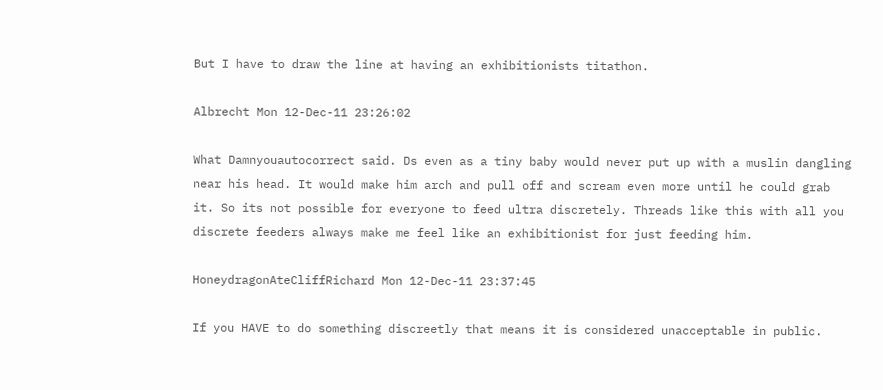But I have to draw the line at having an exhibitionists titathon.

Albrecht Mon 12-Dec-11 23:26:02

What Damnyouautocorrect said. Ds even as a tiny baby would never put up with a muslin dangling near his head. It would make him arch and pull off and scream even more until he could grab it. So its not possible for everyone to feed ultra discretely. Threads like this with all you discrete feeders always make me feel like an exhibitionist for just feeding him.

HoneydragonAteCliffRichard Mon 12-Dec-11 23:37:45

If you HAVE to do something discreetly that means it is considered unacceptable in public.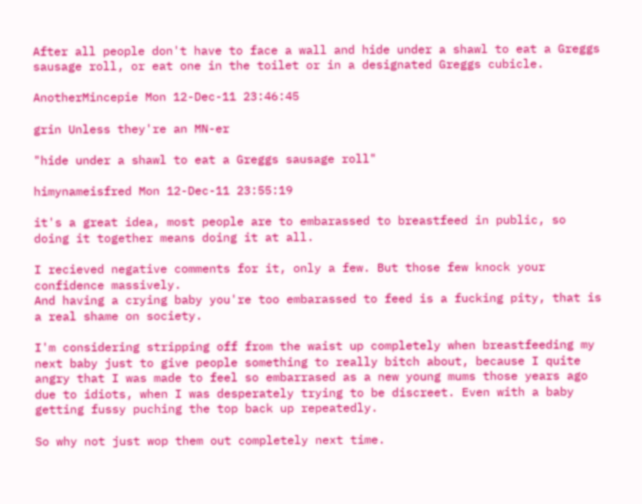After all people don't have to face a wall and hide under a shawl to eat a Greggs sausage roll, or eat one in the toilet or in a designated Greggs cubicle.

AnotherMincepie Mon 12-Dec-11 23:46:45

grin Unless they're an MN-er

"hide under a shawl to eat a Greggs sausage roll"

himynameisfred Mon 12-Dec-11 23:55:19

it's a great idea, most people are to embarassed to breastfeed in public, so doing it together means doing it at all.

I recieved negative comments for it, only a few. But those few knock your confidence massively.
And having a crying baby you're too embarassed to feed is a fucking pity, that is a real shame on society.

I'm considering stripping off from the waist up completely when breastfeeding my next baby just to give people something to really bitch about, because I quite angry that I was made to feel so embarrased as a new young mums those years ago due to idiots, when I was desperately trying to be discreet. Even with a baby getting fussy puching the top back up repeatedly.

So why not just wop them out completely next time.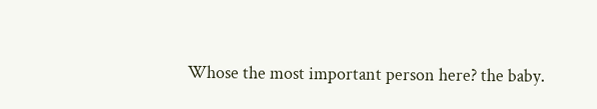Whose the most important person here? the baby.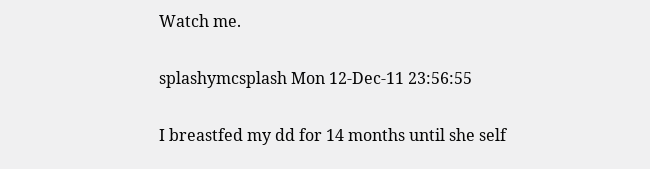Watch me.

splashymcsplash Mon 12-Dec-11 23:56:55

I breastfed my dd for 14 months until she self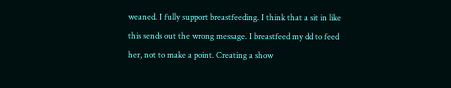weaned. I fully support breastfeeding. I think that a sit in like this sends out the wrong message. I breastfeed my dd to feed her, not to make a point. Creating a show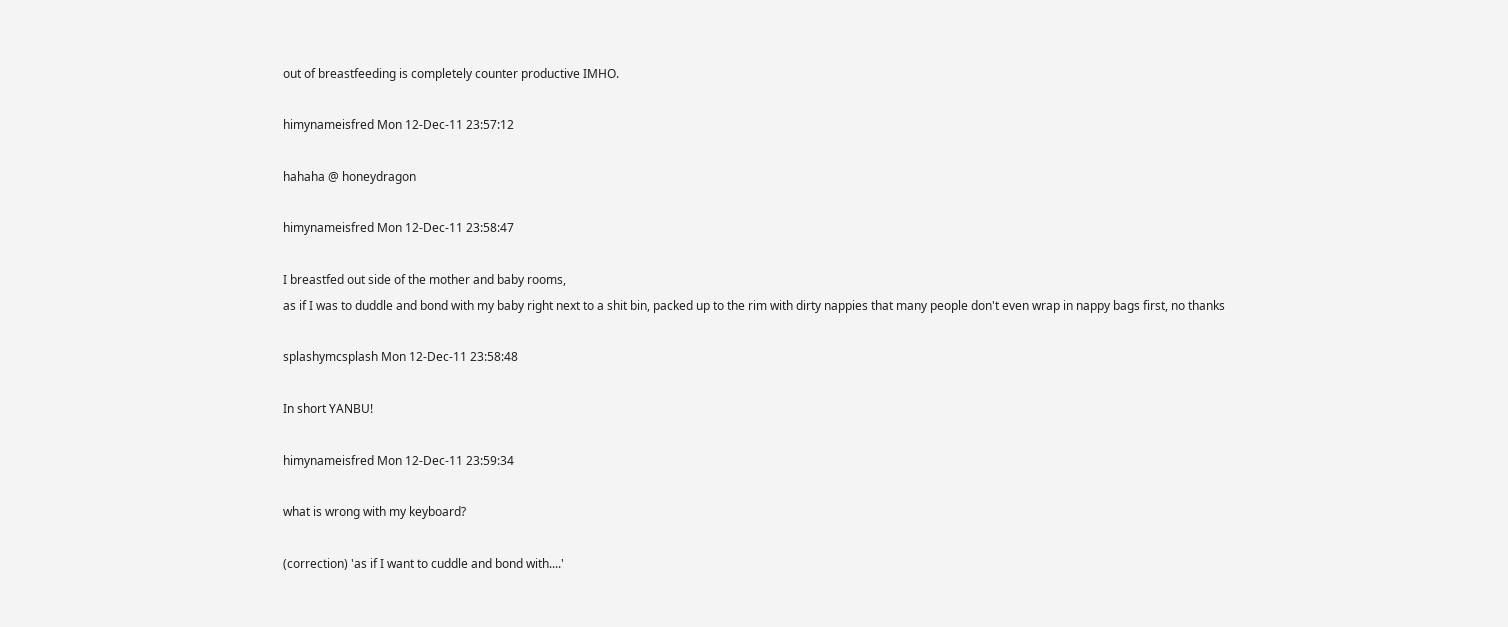out of breastfeeding is completely counter productive IMHO.

himynameisfred Mon 12-Dec-11 23:57:12

hahaha @ honeydragon

himynameisfred Mon 12-Dec-11 23:58:47

I breastfed out side of the mother and baby rooms,
as if I was to duddle and bond with my baby right next to a shit bin, packed up to the rim with dirty nappies that many people don't even wrap in nappy bags first, no thanks

splashymcsplash Mon 12-Dec-11 23:58:48

In short YANBU!

himynameisfred Mon 12-Dec-11 23:59:34

what is wrong with my keyboard?

(correction) 'as if I want to cuddle and bond with....'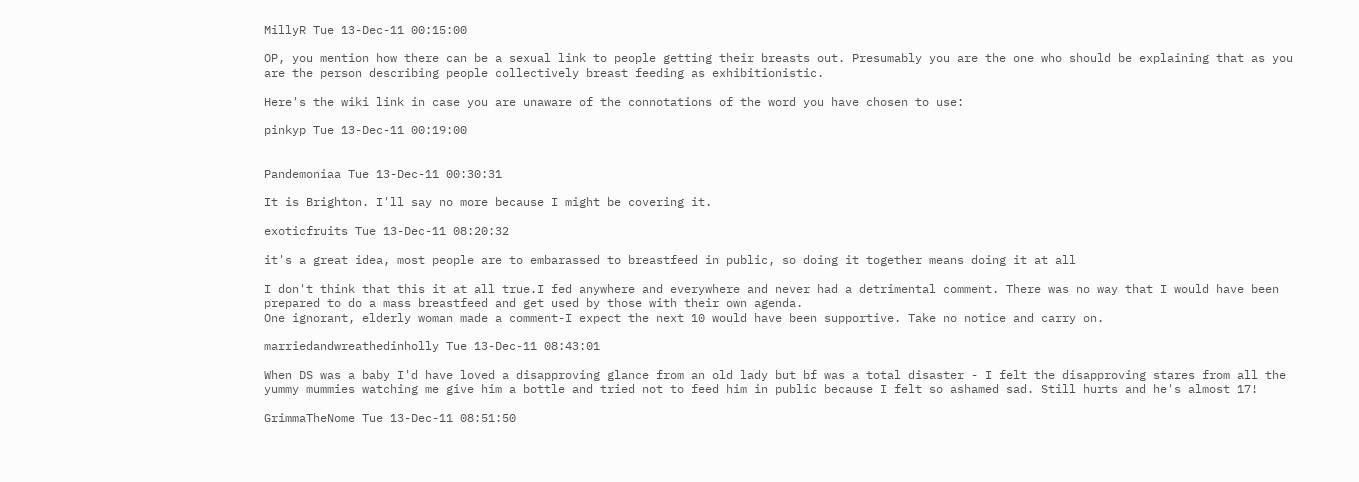MillyR Tue 13-Dec-11 00:15:00

OP, you mention how there can be a sexual link to people getting their breasts out. Presumably you are the one who should be explaining that as you are the person describing people collectively breast feeding as exhibitionistic.

Here's the wiki link in case you are unaware of the connotations of the word you have chosen to use:

pinkyp Tue 13-Dec-11 00:19:00


Pandemoniaa Tue 13-Dec-11 00:30:31

It is Brighton. I'll say no more because I might be covering it.

exoticfruits Tue 13-Dec-11 08:20:32

it's a great idea, most people are to embarassed to breastfeed in public, so doing it together means doing it at all

I don't think that this it at all true.I fed anywhere and everywhere and never had a detrimental comment. There was no way that I would have been prepared to do a mass breastfeed and get used by those with their own agenda.
One ignorant, elderly woman made a comment-I expect the next 10 would have been supportive. Take no notice and carry on.

marriedandwreathedinholly Tue 13-Dec-11 08:43:01

When DS was a baby I'd have loved a disapproving glance from an old lady but bf was a total disaster - I felt the disapproving stares from all the yummy mummies watching me give him a bottle and tried not to feed him in public because I felt so ashamed sad. Still hurts and he's almost 17!

GrimmaTheNome Tue 13-Dec-11 08:51:50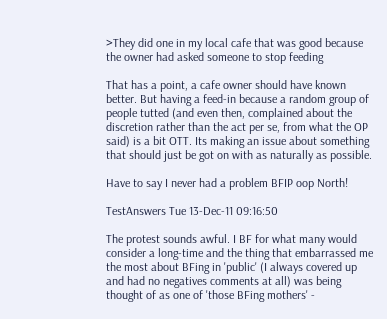>They did one in my local cafe that was good because the owner had asked someone to stop feeding

That has a point, a cafe owner should have known better. But having a feed-in because a random group of people tutted (and even then, complained about the discretion rather than the act per se, from what the OP said) is a bit OTT. Its making an issue about something that should just be got on with as naturally as possible.

Have to say I never had a problem BFIP oop North!

TestAnswers Tue 13-Dec-11 09:16:50

The protest sounds awful. I BF for what many would consider a long-time and the thing that embarrassed me the most about BFing in 'public' (I always covered up and had no negatives comments at all) was being thought of as one of 'those BFing mothers' -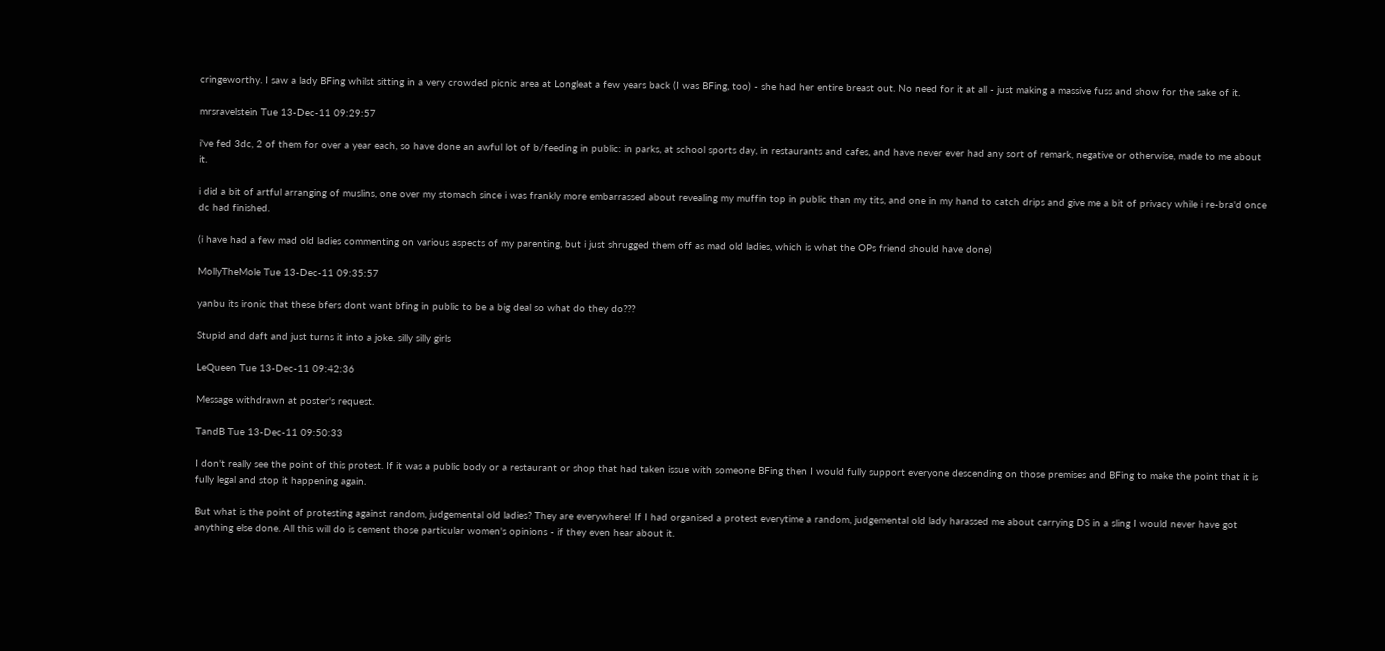cringeworthy. I saw a lady BFing whilst sitting in a very crowded picnic area at Longleat a few years back (I was BFing, too) - she had her entire breast out. No need for it at all - just making a massive fuss and show for the sake of it.

mrsravelstein Tue 13-Dec-11 09:29:57

i've fed 3dc, 2 of them for over a year each, so have done an awful lot of b/feeding in public: in parks, at school sports day, in restaurants and cafes, and have never ever had any sort of remark, negative or otherwise, made to me about it.

i did a bit of artful arranging of muslins, one over my stomach since i was frankly more embarrassed about revealing my muffin top in public than my tits, and one in my hand to catch drips and give me a bit of privacy while i re-bra'd once dc had finished.

(i have had a few mad old ladies commenting on various aspects of my parenting, but i just shrugged them off as mad old ladies, which is what the OPs friend should have done)

MollyTheMole Tue 13-Dec-11 09:35:57

yanbu its ironic that these bfers dont want bfing in public to be a big deal so what do they do???

Stupid and daft and just turns it into a joke. silly silly girls

LeQueen Tue 13-Dec-11 09:42:36

Message withdrawn at poster's request.

TandB Tue 13-Dec-11 09:50:33

I don't really see the point of this protest. If it was a public body or a restaurant or shop that had taken issue with someone BFing then I would fully support everyone descending on those premises and BFing to make the point that it is fully legal and stop it happening again.

But what is the point of protesting against random, judgemental old ladies? They are everywhere! If I had organised a protest everytime a random, judgemental old lady harassed me about carrying DS in a sling I would never have got anything else done. All this will do is cement those particular women's opinions - if they even hear about it.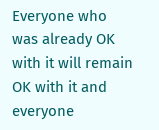Everyone who was already OK with it will remain OK with it and everyone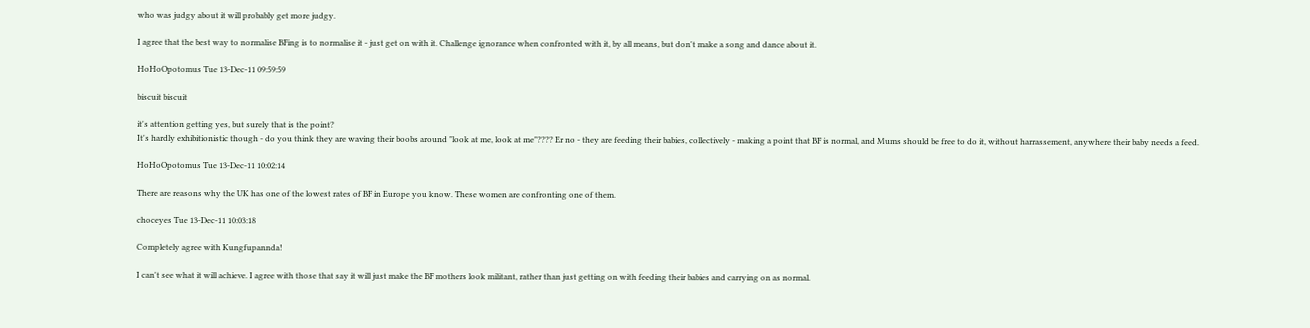who was judgy about it will probably get more judgy.

I agree that the best way to normalise BFing is to normalise it - just get on with it. Challenge ignorance when confronted with it, by all means, but don't make a song and dance about it.

HoHoOpotomus Tue 13-Dec-11 09:59:59

biscuit biscuit

it's attention getting yes, but surely that is the point?
It's hardly exhibitionistic though - do you think they are waving their boobs around "look at me, look at me"???? Er no - they are feeding their babies, collectively - making a point that BF is normal, and Mums should be free to do it, without harrassement, anywhere their baby needs a feed.

HoHoOpotomus Tue 13-Dec-11 10:02:14

There are reasons why the UK has one of the lowest rates of BF in Europe you know. These women are confronting one of them.

choceyes Tue 13-Dec-11 10:03:18

Completely agree with Kungfupannda!

I can't see what it will achieve. I agree with those that say it will just make the BF mothers look militant, rather than just getting on with feeding their babies and carrying on as normal.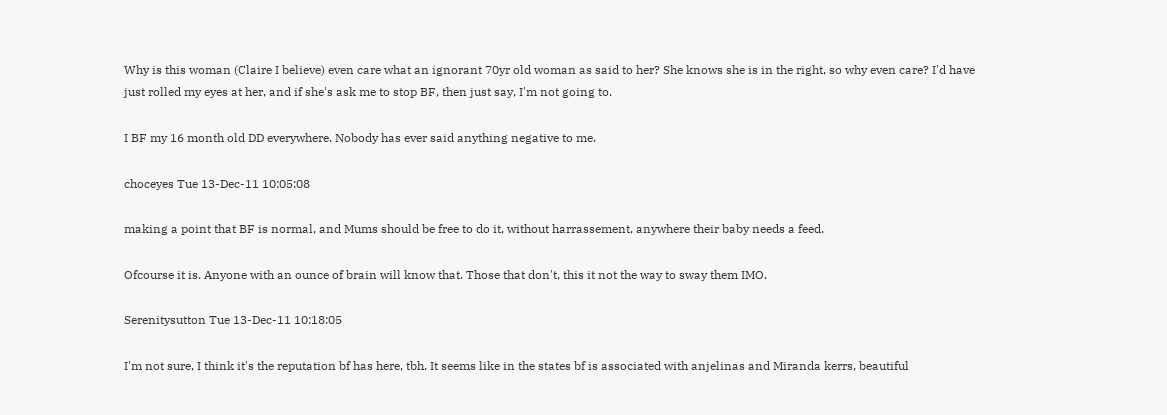Why is this woman (Claire I believe) even care what an ignorant 70yr old woman as said to her? She knows she is in the right, so why even care? I'd have just rolled my eyes at her, and if she's ask me to stop BF, then just say, I'm not going to.

I BF my 16 month old DD everywhere. Nobody has ever said anything negative to me.

choceyes Tue 13-Dec-11 10:05:08

making a point that BF is normal, and Mums should be free to do it, without harrassement, anywhere their baby needs a feed.

Ofcourse it is. Anyone with an ounce of brain will know that. Those that don't, this it not the way to sway them IMO.

Serenitysutton Tue 13-Dec-11 10:18:05

I'm not sure, I think it's the reputation bf has here, tbh. It seems like in the states bf is associated with anjelinas and Miranda kerrs, beautiful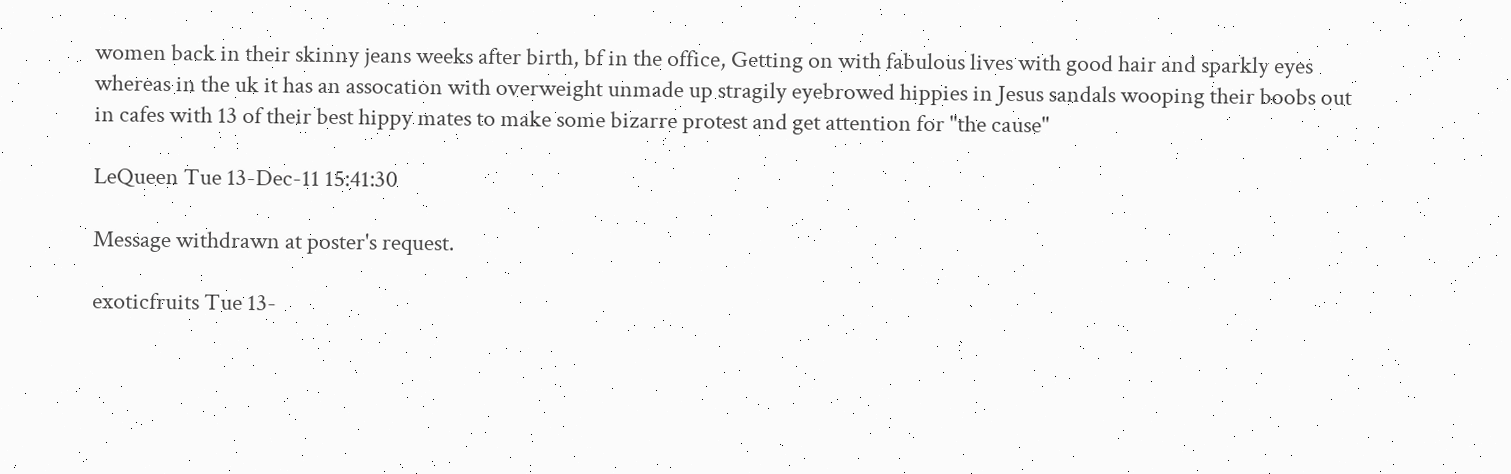women back in their skinny jeans weeks after birth, bf in the office, Getting on with fabulous lives with good hair and sparkly eyes whereas in the uk it has an assocation with overweight unmade up stragily eyebrowed hippies in Jesus sandals wooping their boobs out in cafes with 13 of their best hippy mates to make some bizarre protest and get attention for "the cause"

LeQueen Tue 13-Dec-11 15:41:30

Message withdrawn at poster's request.

exoticfruits Tue 13-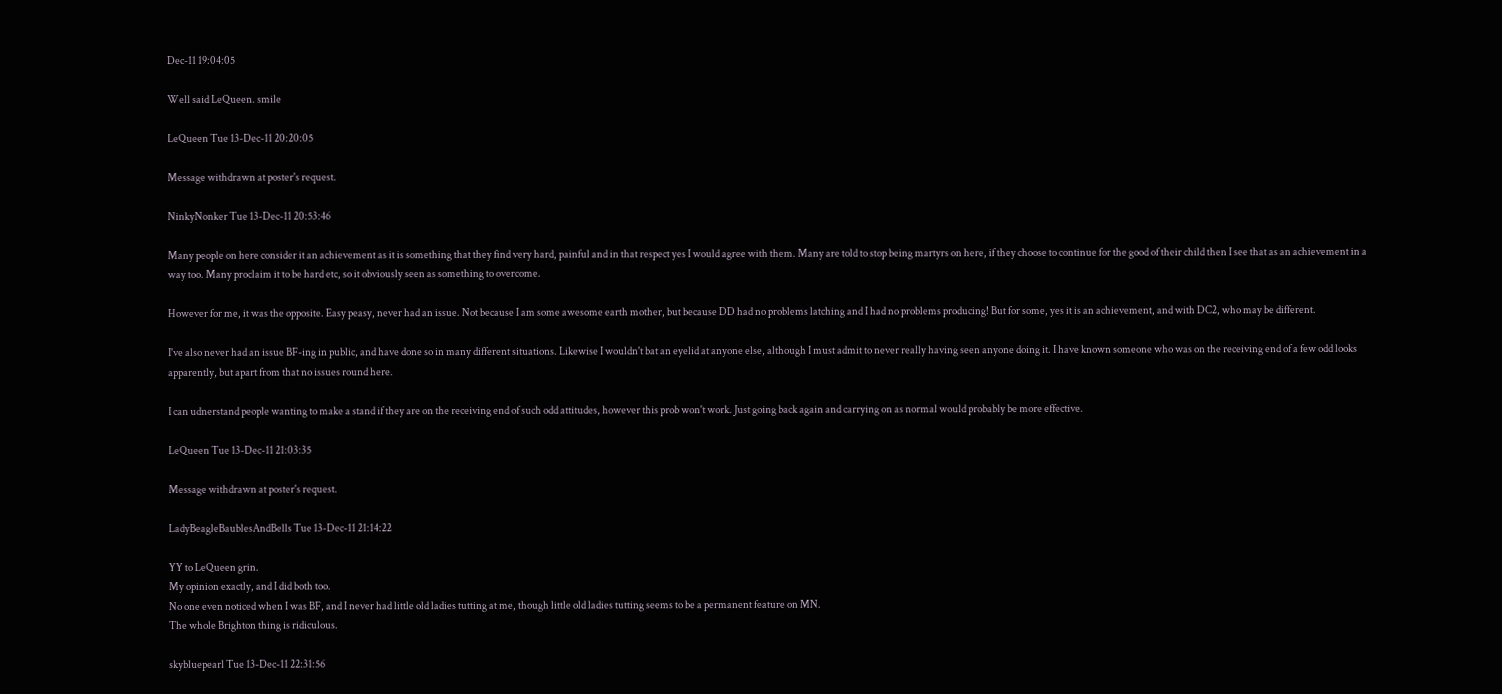Dec-11 19:04:05

Well said LeQueen. smile

LeQueen Tue 13-Dec-11 20:20:05

Message withdrawn at poster's request.

NinkyNonker Tue 13-Dec-11 20:53:46

Many people on here consider it an achievement as it is something that they find very hard, painful and in that respect yes I would agree with them. Many are told to stop being martyrs on here, if they choose to continue for the good of their child then I see that as an achievement in a way too. Many proclaim it to be hard etc, so it obviously seen as something to overcome.

However for me, it was the opposite. Easy peasy, never had an issue. Not because I am some awesome earth mother, but because DD had no problems latching and I had no problems producing! But for some, yes it is an achievement, and with DC2, who may be different.

I've also never had an issue BF-ing in public, and have done so in many different situations. Likewise I wouldn't bat an eyelid at anyone else, although I must admit to never really having seen anyone doing it. I have known someone who was on the receiving end of a few odd looks apparently, but apart from that no issues round here.

I can udnerstand people wanting to make a stand if they are on the receiving end of such odd attitudes, however this prob won't work. Just going back again and carrying on as normal would probably be more effective.

LeQueen Tue 13-Dec-11 21:03:35

Message withdrawn at poster's request.

LadyBeagleBaublesAndBells Tue 13-Dec-11 21:14:22

YY to LeQueen grin.
My opinion exactly, and I did both too.
No one even noticed when I was BF, and I never had little old ladies tutting at me, though little old ladies tutting seems to be a permanent feature on MN.
The whole Brighton thing is ridiculous.

skybluepearl Tue 13-Dec-11 22:31:56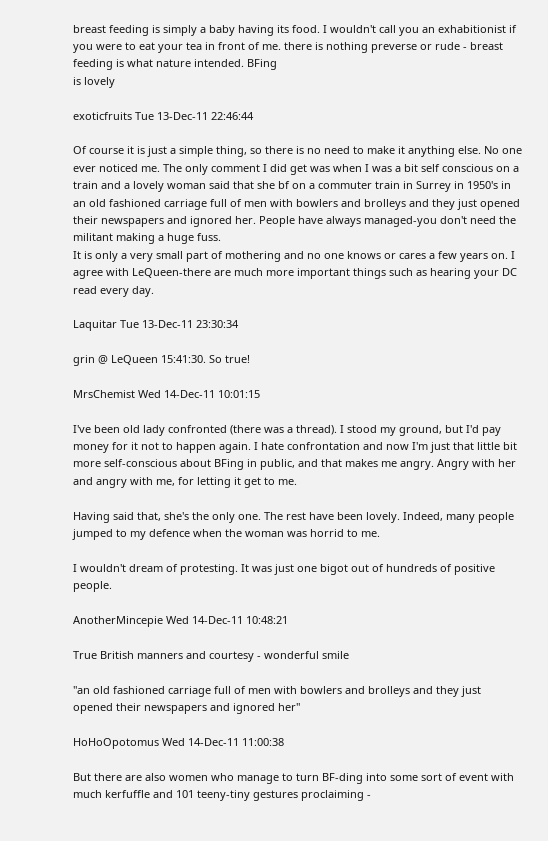breast feeding is simply a baby having its food. I wouldn't call you an exhabitionist if you were to eat your tea in front of me. there is nothing preverse or rude - breast feeding is what nature intended. BFing
is lovely

exoticfruits Tue 13-Dec-11 22:46:44

Of course it is just a simple thing, so there is no need to make it anything else. No one ever noticed me. The only comment I did get was when I was a bit self conscious on a train and a lovely woman said that she bf on a commuter train in Surrey in 1950's in an old fashioned carriage full of men with bowlers and brolleys and they just opened their newspapers and ignored her. People have always managed-you don't need the militant making a huge fuss.
It is only a very small part of mothering and no one knows or cares a few years on. I agree with LeQueen-there are much more important things such as hearing your DC read every day.

Laquitar Tue 13-Dec-11 23:30:34

grin @ LeQueen 15:41:30. So true!

MrsChemist Wed 14-Dec-11 10:01:15

I've been old lady confronted (there was a thread). I stood my ground, but I'd pay money for it not to happen again. I hate confrontation and now I'm just that little bit more self-conscious about BFing in public, and that makes me angry. Angry with her and angry with me, for letting it get to me.

Having said that, she's the only one. The rest have been lovely. Indeed, many people jumped to my defence when the woman was horrid to me.

I wouldn't dream of protesting. It was just one bigot out of hundreds of positive people.

AnotherMincepie Wed 14-Dec-11 10:48:21

True British manners and courtesy - wonderful smile

"an old fashioned carriage full of men with bowlers and brolleys and they just opened their newspapers and ignored her"

HoHoOpotomus Wed 14-Dec-11 11:00:38

But there are also women who manage to turn BF-ding into some sort of event with much kerfuffle and 101 teeny-tiny gestures proclaiming -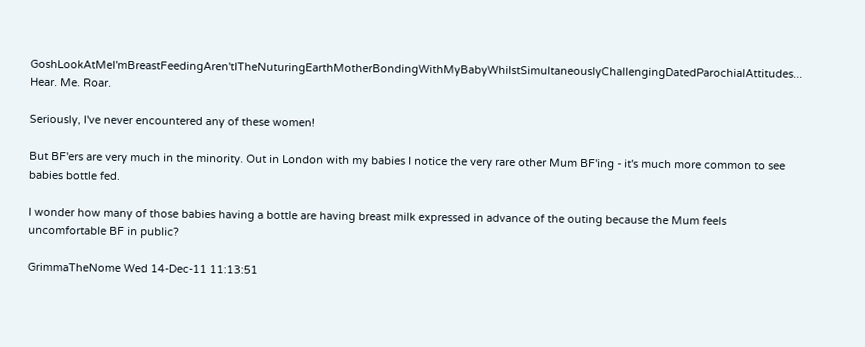GoshLookAtMeI'mBreastFeedingAren'tITheNuturingEarthMotherBondingWithMyBabyWhilstSimultaneouslyChallengingDatedParochialAttitudes... Hear. Me. Roar.

Seriously, I've never encountered any of these women!

But BF'ers are very much in the minority. Out in London with my babies I notice the very rare other Mum BF'ing - it's much more common to see babies bottle fed.

I wonder how many of those babies having a bottle are having breast milk expressed in advance of the outing because the Mum feels uncomfortable BF in public?

GrimmaTheNome Wed 14-Dec-11 11:13:51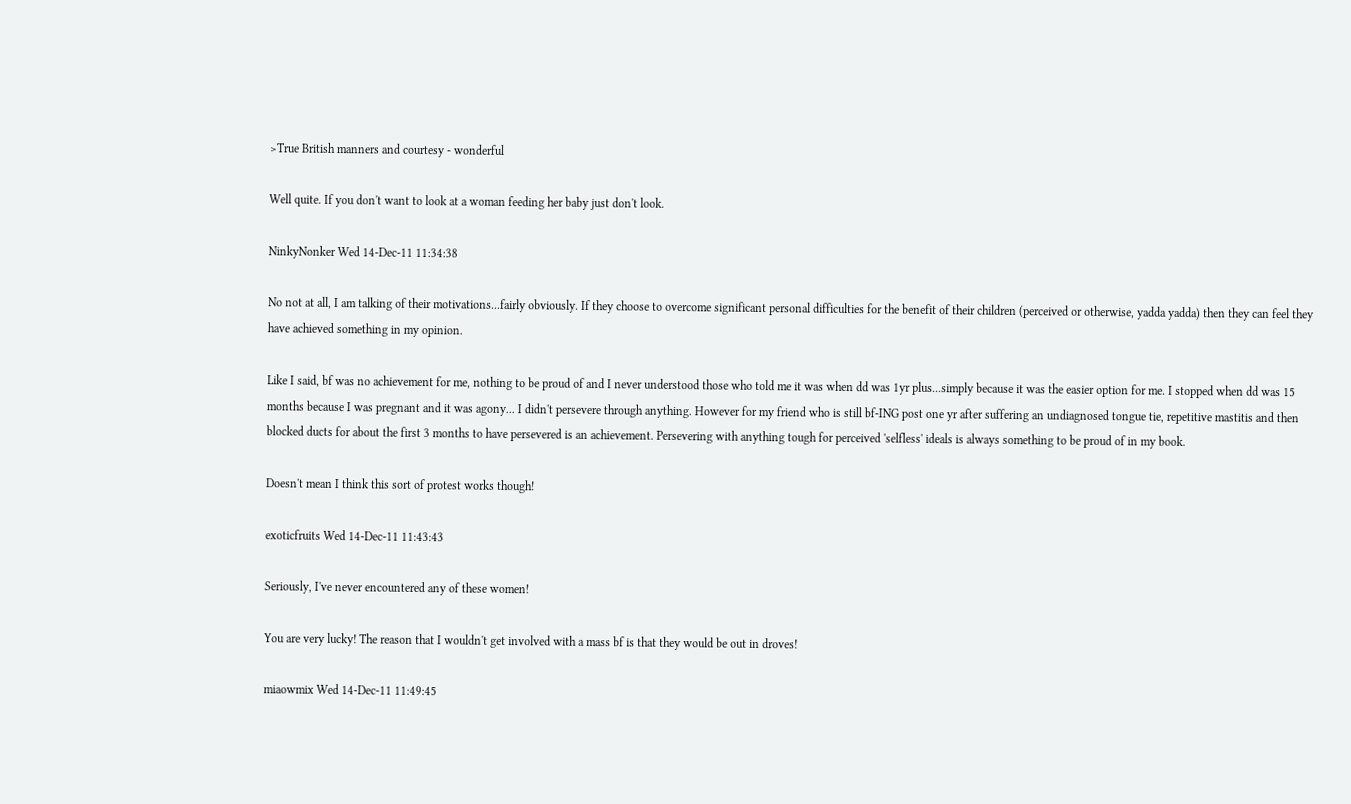>True British manners and courtesy - wonderful

Well quite. If you don't want to look at a woman feeding her baby just don't look.

NinkyNonker Wed 14-Dec-11 11:34:38

No not at all, I am talking of their motivations...fairly obviously. If they choose to overcome significant personal difficulties for the benefit of their children (perceived or otherwise, yadda yadda) then they can feel they have achieved something in my opinion.

Like I said, bf was no achievement for me, nothing to be proud of and I never understood those who told me it was when dd was 1yr plus...simply because it was the easier option for me. I stopped when dd was 15 months because I was pregnant and it was agony... I didn't persevere through anything. However for my friend who is still bf-ING post one yr after suffering an undiagnosed tongue tie, repetitive mastitis and then blocked ducts for about the first 3 months to have persevered is an achievement. Persevering with anything tough for perceived 'selfless' ideals is always something to be proud of in my book.

Doesn't mean I think this sort of protest works though!

exoticfruits Wed 14-Dec-11 11:43:43

Seriously, I've never encountered any of these women!

You are very lucky! The reason that I wouldn't get involved with a mass bf is that they would be out in droves!

miaowmix Wed 14-Dec-11 11:49:45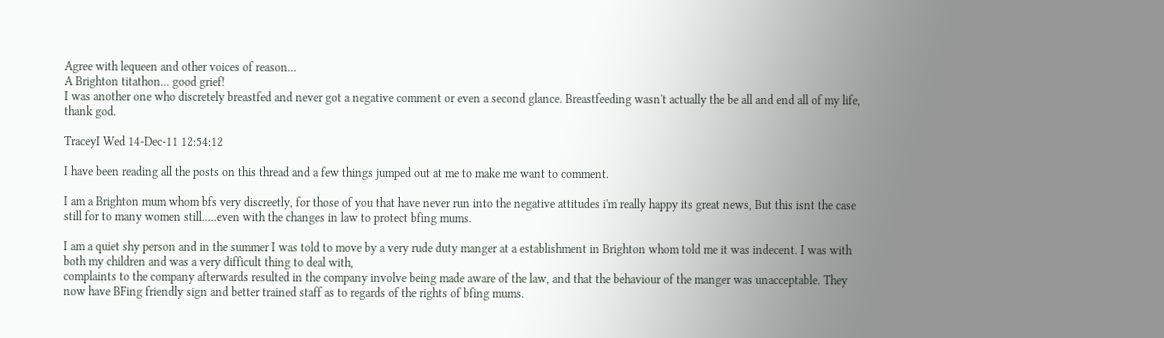Agree with lequeen and other voices of reason...
A Brighton titathon... good grief!
I was another one who discretely breastfed and never got a negative comment or even a second glance. Breastfeeding wasn't actually the be all and end all of my life, thank god.

TraceyI Wed 14-Dec-11 12:54:12

I have been reading all the posts on this thread and a few things jumped out at me to make me want to comment.

I am a Brighton mum whom bfs very discreetly, for those of you that have never run into the negative attitudes i'm really happy its great news, But this isnt the case still for to many women still.....even with the changes in law to protect bfing mums.

I am a quiet shy person and in the summer I was told to move by a very rude duty manger at a establishment in Brighton whom told me it was indecent. I was with both my children and was a very difficult thing to deal with,
complaints to the company afterwards resulted in the company involve being made aware of the law, and that the behaviour of the manger was unacceptable. They now have BFing friendly sign and better trained staff as to regards of the rights of bfing mums.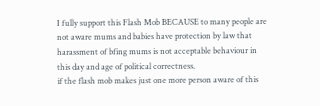I fully support this Flash Mob BECAUSE to many people are not aware mums and babies have protection by law that harassment of bfing mums is not acceptable behaviour in this day and age of political correctness.
if the flash mob makes just one more person aware of this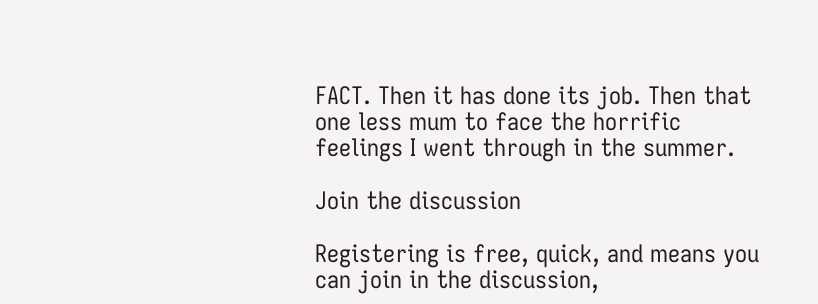FACT. Then it has done its job. Then that one less mum to face the horrific feelings I went through in the summer.

Join the discussion

Registering is free, quick, and means you can join in the discussion,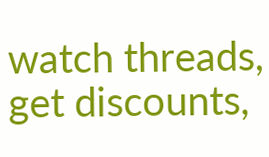watch threads, get discounts,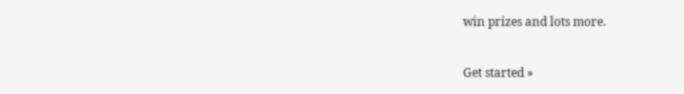win prizes and lots more.

Get started »